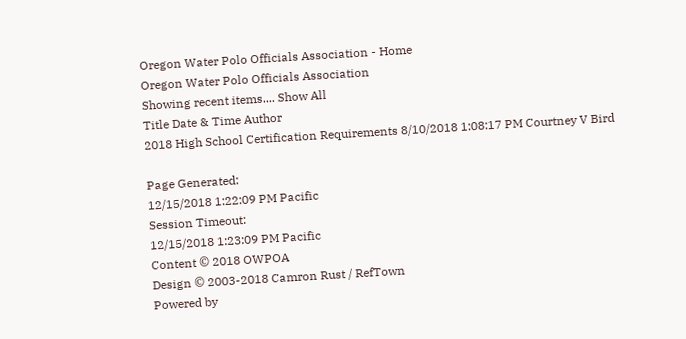Oregon Water Polo Officials Association - Home
Oregon Water Polo Officials Association
Showing recent items.... Show All
Title Date & Time Author
2018 High School Certification Requirements 8/10/2018 1:08:17 PM Courtney V Bird

Page Generated:
12/15/2018 1:22:09 PM Pacific
Session Timeout:
12/15/2018 1:23:09 PM Pacific
Content © 2018 OWPOA
Design © 2003-2018 Camron Rust / RefTown
Powered by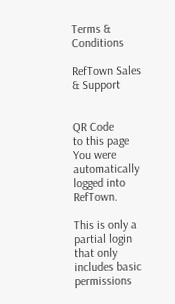Terms & Conditions

RefTown Sales & Support


QR Code
to this page
You were automatically logged into RefTown.

This is only a partial login that only includes basic permissions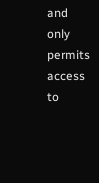and only permits access to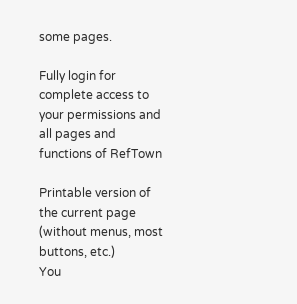some pages.

Fully login for complete access to your permissions and all pages and functions of RefTown

Printable version of the current page (without menus, most buttons, etc.)
You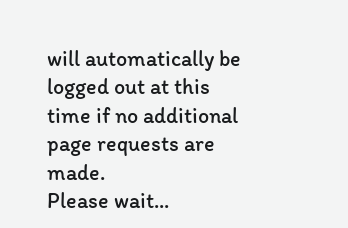will automatically be logged out at this time if no additional page requests are made.
Please wait...